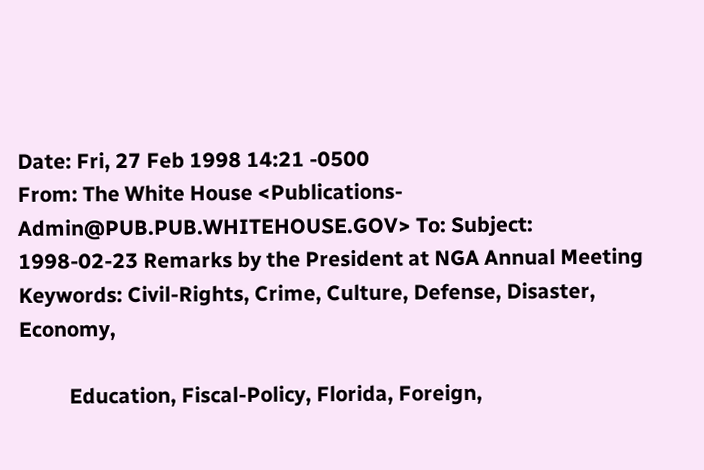Date: Fri, 27 Feb 1998 14:21 -0500
From: The White House <Publications-Admin@PUB.PUB.WHITEHOUSE.GOV> To: Subject: 1998-02-23 Remarks by the President at NGA Annual Meeting Keywords: Civil-Rights, Crime, Culture, Defense, Disaster, Economy,

          Education, Fiscal-Policy, Florida, Foreign,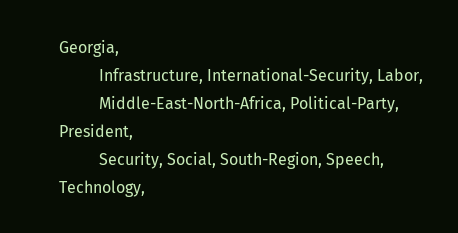Georgia,
          Infrastructure, International-Security, Labor,
          Middle-East-North-Africa, Political-Party, President,
          Security, Social, South-Region, Speech, Technology,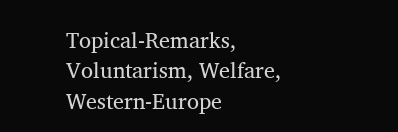Topical-Remarks, Voluntarism, Welfare, Western-Europe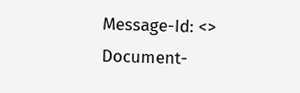Message-Id: <> Document-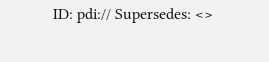ID: pdi:// Supersedes: <>